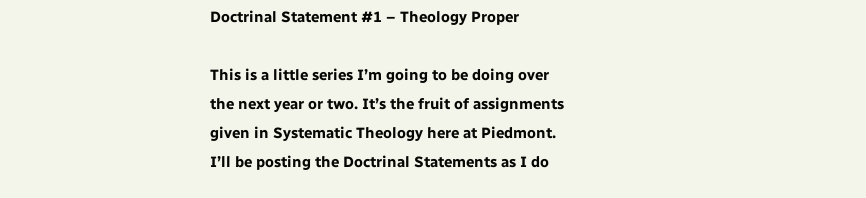Doctrinal Statement #1 – Theology Proper

This is a little series I’m going to be doing over the next year or two. It’s the fruit of assignments given in Systematic Theology here at Piedmont. I’ll be posting the Doctrinal Statements as I do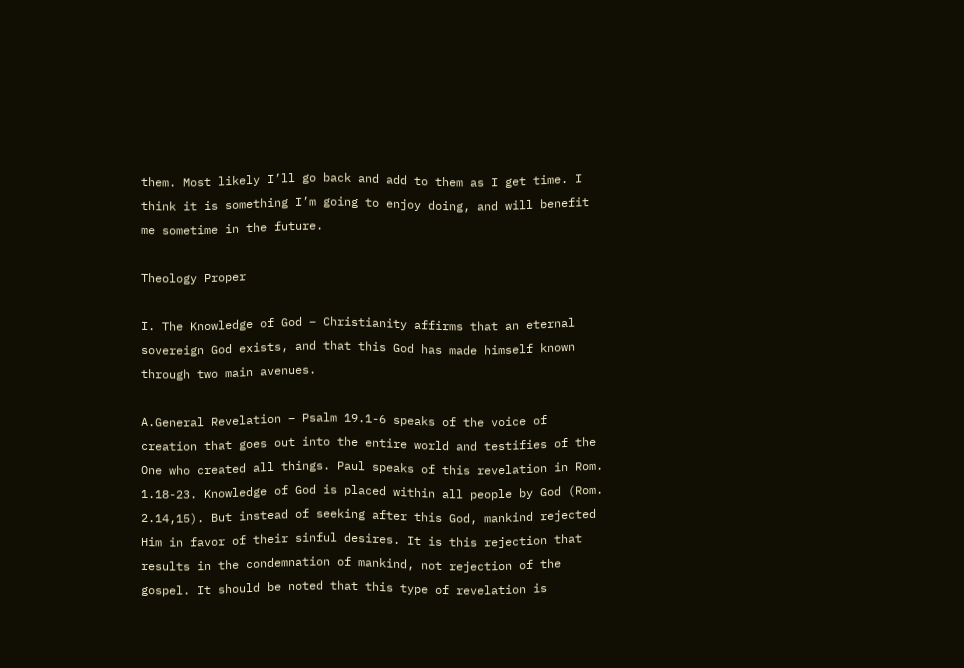them. Most likely I’ll go back and add to them as I get time. I think it is something I’m going to enjoy doing, and will benefit me sometime in the future.

Theology Proper

I. The Knowledge of God – Christianity affirms that an eternal sovereign God exists, and that this God has made himself known through two main avenues.

A.General Revelation – Psalm 19.1-6 speaks of the voice of creation that goes out into the entire world and testifies of the One who created all things. Paul speaks of this revelation in Rom. 1.18-23. Knowledge of God is placed within all people by God (Rom. 2.14,15). But instead of seeking after this God, mankind rejected Him in favor of their sinful desires. It is this rejection that results in the condemnation of mankind, not rejection of the gospel. It should be noted that this type of revelation is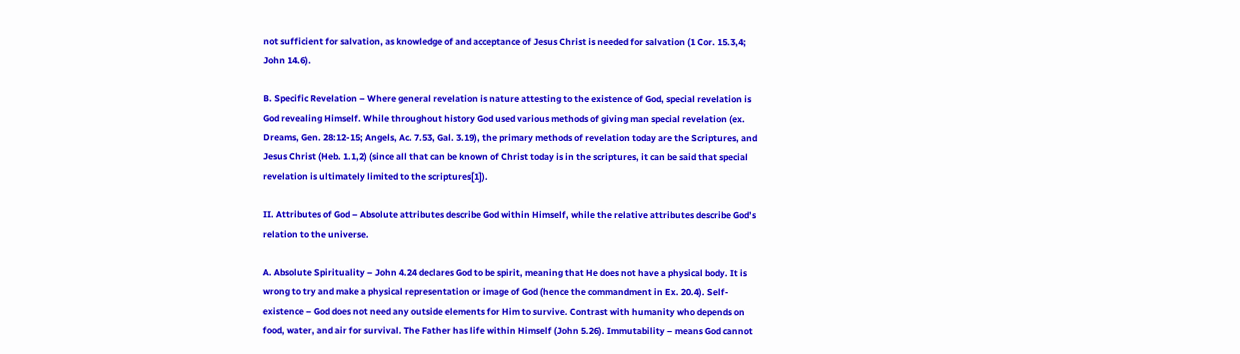not sufficient for salvation, as knowledge of and acceptance of Jesus Christ is needed for salvation (1 Cor. 15.3,4; John 14.6).

B. Specific Revelation – Where general revelation is nature attesting to the existence of God, special revelation is God revealing Himself. While throughout history God used various methods of giving man special revelation (ex. Dreams, Gen. 28:12-15; Angels, Ac. 7.53, Gal. 3.19), the primary methods of revelation today are the Scriptures, and Jesus Christ (Heb. 1.1,2) (since all that can be known of Christ today is in the scriptures, it can be said that special revelation is ultimately limited to the scriptures[1]).

II. Attributes of God – Absolute attributes describe God within Himself, while the relative attributes describe God’s relation to the universe.

A. Absolute Spirituality – John 4.24 declares God to be spirit, meaning that He does not have a physical body. It is wrong to try and make a physical representation or image of God (hence the commandment in Ex. 20.4). Self-existence – God does not need any outside elements for Him to survive. Contrast with humanity who depends on food, water, and air for survival. The Father has life within Himself (John 5.26). Immutability – means God cannot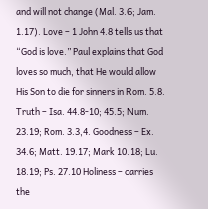and will not change (Mal. 3.6; Jam. 1.17). Love – 1 John 4.8 tells us that “God is love.” Paul explains that God loves so much, that He would allow His Son to die for sinners in Rom. 5.8. Truth – Isa. 44.8-10; 45.5; Num. 23.19; Rom. 3.3,4. Goodness – Ex. 34.6; Matt. 19.17; Mark 10.18; Lu. 18.19; Ps. 27.10 Holiness – carries the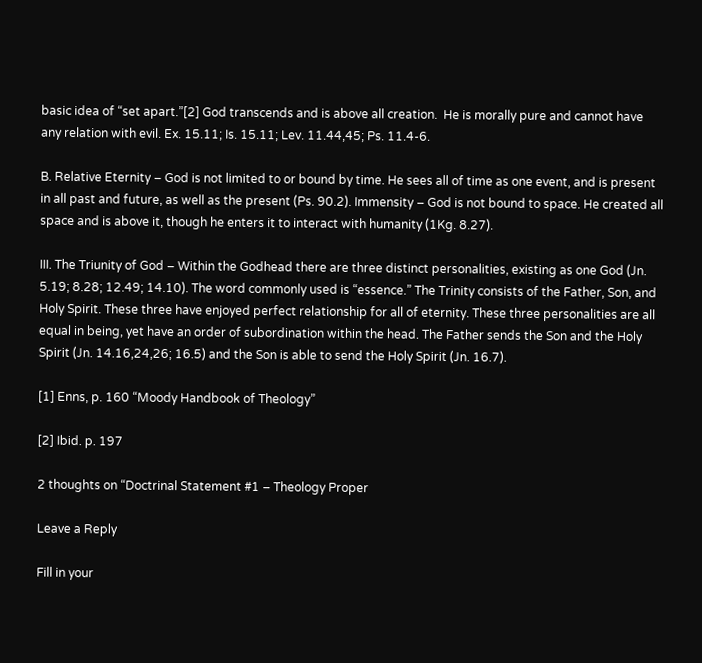basic idea of “set apart.”[2] God transcends and is above all creation.  He is morally pure and cannot have any relation with evil. Ex. 15.11; Is. 15.11; Lev. 11.44,45; Ps. 11.4-6.

B. Relative Eternity – God is not limited to or bound by time. He sees all of time as one event, and is present in all past and future, as well as the present (Ps. 90.2). Immensity – God is not bound to space. He created all space and is above it, though he enters it to interact with humanity (1Kg. 8.27).

III. The Triunity of God – Within the Godhead there are three distinct personalities, existing as one God (Jn. 5.19; 8.28; 12.49; 14.10). The word commonly used is “essence.” The Trinity consists of the Father, Son, and Holy Spirit. These three have enjoyed perfect relationship for all of eternity. These three personalities are all equal in being, yet have an order of subordination within the head. The Father sends the Son and the Holy Spirit (Jn. 14.16,24,26; 16.5) and the Son is able to send the Holy Spirit (Jn. 16.7).

[1] Enns, p. 160 “Moody Handbook of Theology”

[2] Ibid. p. 197

2 thoughts on “Doctrinal Statement #1 – Theology Proper

Leave a Reply

Fill in your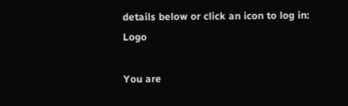details below or click an icon to log in: Logo

You are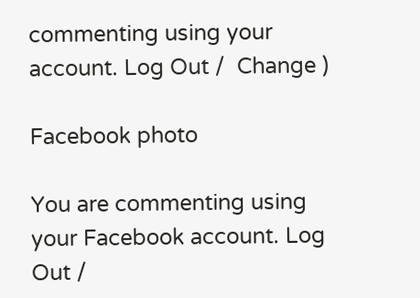commenting using your account. Log Out /  Change )

Facebook photo

You are commenting using your Facebook account. Log Out /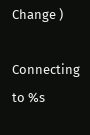Change )

Connecting to %s